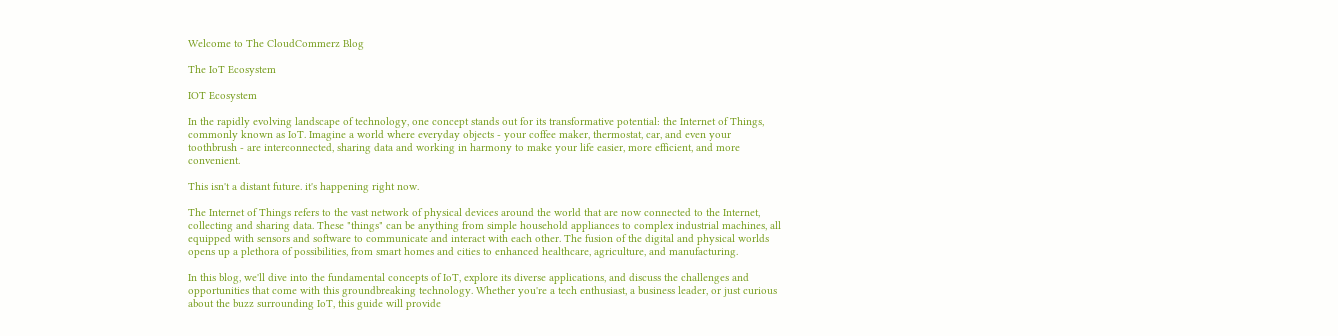Welcome to The CloudCommerz Blog

The IoT Ecosystem

IOT Ecosystem

In the rapidly evolving landscape of technology, one concept stands out for its transformative potential: the Internet of Things, commonly known as IoT. Imagine a world where everyday objects - your coffee maker, thermostat, car, and even your toothbrush - are interconnected, sharing data and working in harmony to make your life easier, more efficient, and more convenient.

This isn't a distant future. it's happening right now.

The Internet of Things refers to the vast network of physical devices around the world that are now connected to the Internet, collecting and sharing data. These "things" can be anything from simple household appliances to complex industrial machines, all equipped with sensors and software to communicate and interact with each other. The fusion of the digital and physical worlds opens up a plethora of possibilities, from smart homes and cities to enhanced healthcare, agriculture, and manufacturing.

In this blog, we'll dive into the fundamental concepts of IoT, explore its diverse applications, and discuss the challenges and opportunities that come with this groundbreaking technology. Whether you're a tech enthusiast, a business leader, or just curious about the buzz surrounding IoT, this guide will provide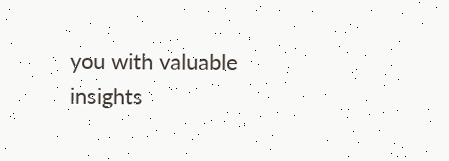you with valuable insights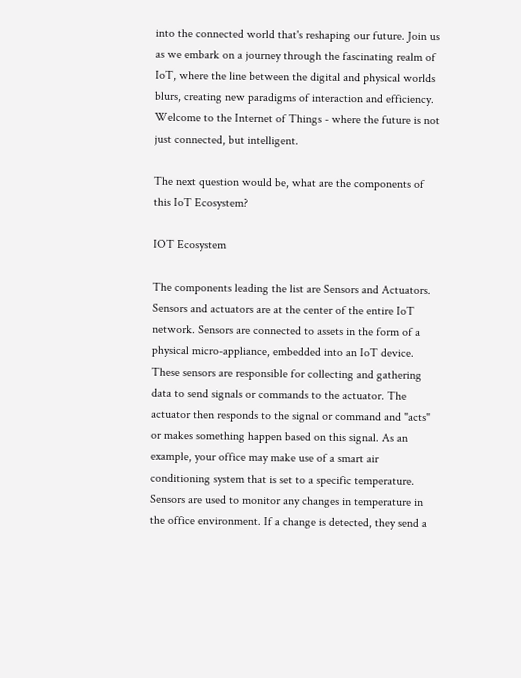into the connected world that's reshaping our future. Join us as we embark on a journey through the fascinating realm of IoT, where the line between the digital and physical worlds blurs, creating new paradigms of interaction and efficiency. Welcome to the Internet of Things - where the future is not just connected, but intelligent.

The next question would be, what are the components of this IoT Ecosystem?

IOT Ecosystem

The components leading the list are Sensors and Actuators. Sensors and actuators are at the center of the entire IoT network. Sensors are connected to assets in the form of a physical micro-appliance, embedded into an IoT device. These sensors are responsible for collecting and gathering data to send signals or commands to the actuator. The actuator then responds to the signal or command and "acts" or makes something happen based on this signal. As an example, your office may make use of a smart air conditioning system that is set to a specific temperature. Sensors are used to monitor any changes in temperature in the office environment. If a change is detected, they send a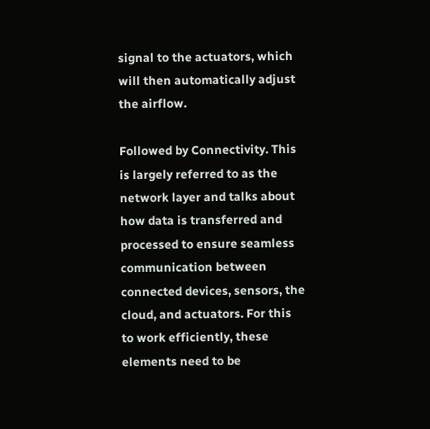signal to the actuators, which will then automatically adjust the airflow.

Followed by Connectivity. This is largely referred to as the network layer and talks about how data is transferred and processed to ensure seamless communication between connected devices, sensors, the cloud, and actuators. For this to work efficiently, these elements need to be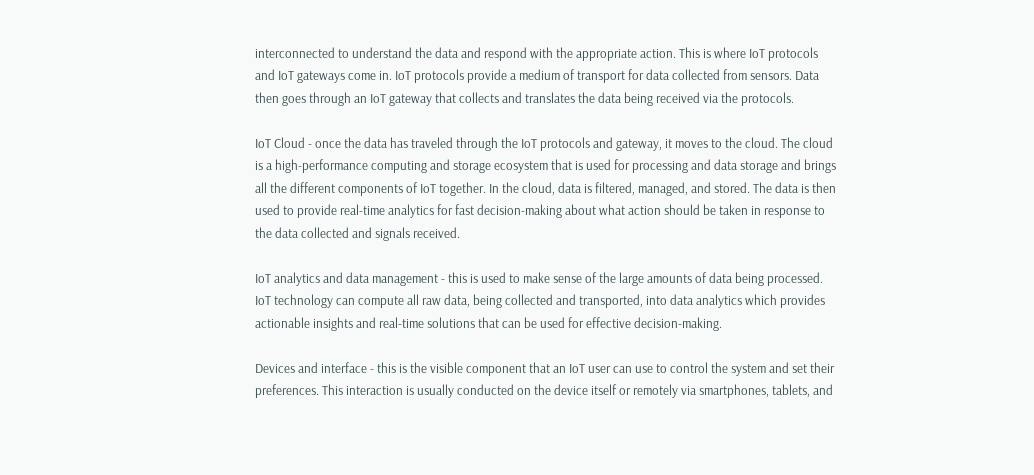interconnected to understand the data and respond with the appropriate action. This is where IoT protocols and IoT gateways come in. IoT protocols provide a medium of transport for data collected from sensors. Data then goes through an IoT gateway that collects and translates the data being received via the protocols.

IoT Cloud - once the data has traveled through the IoT protocols and gateway, it moves to the cloud. The cloud is a high-performance computing and storage ecosystem that is used for processing and data storage and brings all the different components of IoT together. In the cloud, data is filtered, managed, and stored. The data is then used to provide real-time analytics for fast decision-making about what action should be taken in response to the data collected and signals received.

IoT analytics and data management - this is used to make sense of the large amounts of data being processed. IoT technology can compute all raw data, being collected and transported, into data analytics which provides actionable insights and real-time solutions that can be used for effective decision-making.

Devices and interface - this is the visible component that an IoT user can use to control the system and set their preferences. This interaction is usually conducted on the device itself or remotely via smartphones, tablets, and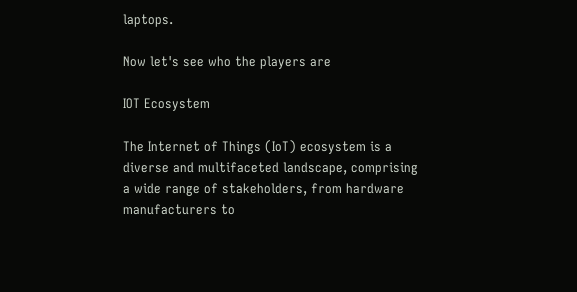laptops.

Now let's see who the players are

IOT Ecosystem

The Internet of Things (IoT) ecosystem is a diverse and multifaceted landscape, comprising a wide range of stakeholders, from hardware manufacturers to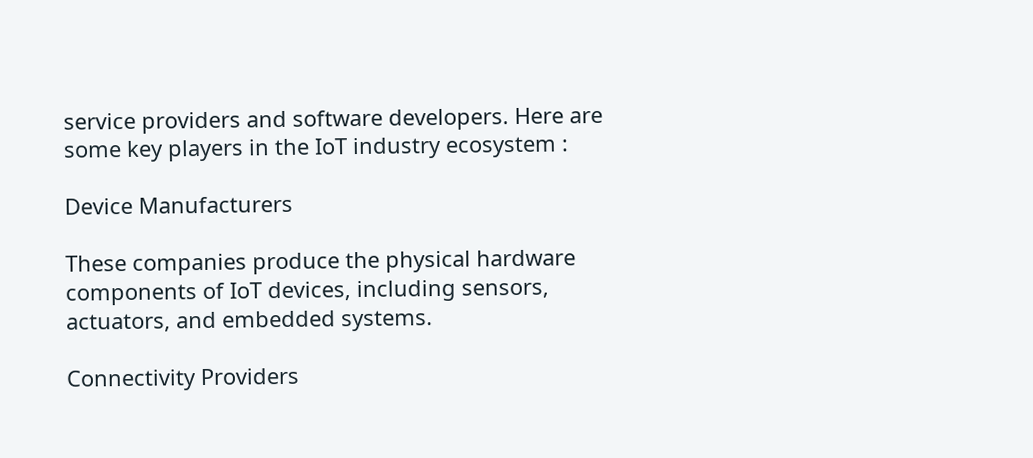service providers and software developers. Here are some key players in the IoT industry ecosystem :

Device Manufacturers

These companies produce the physical hardware components of IoT devices, including sensors, actuators, and embedded systems.

Connectivity Providers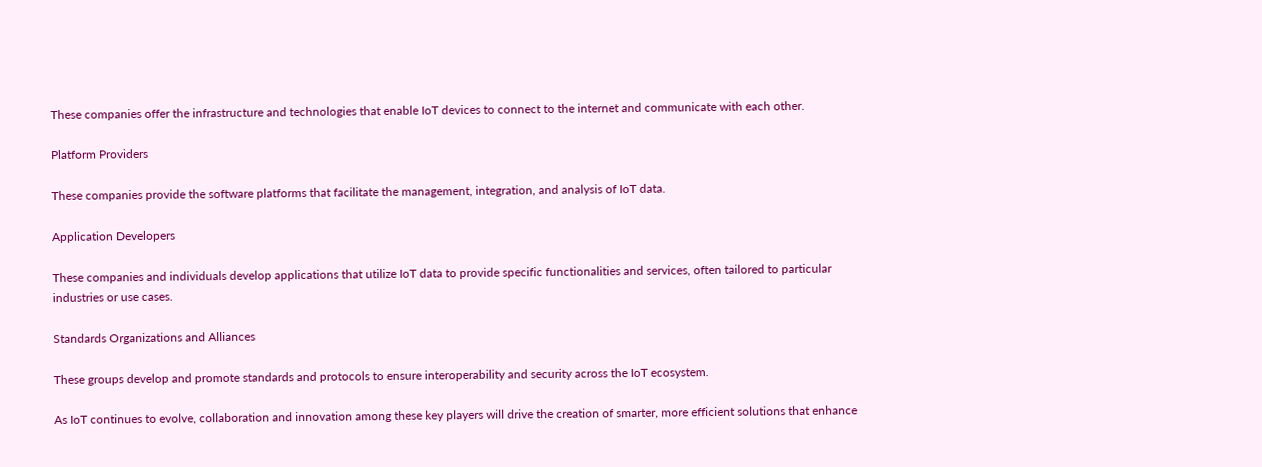These companies offer the infrastructure and technologies that enable IoT devices to connect to the internet and communicate with each other.

Platform Providers

These companies provide the software platforms that facilitate the management, integration, and analysis of IoT data.

Application Developers

These companies and individuals develop applications that utilize IoT data to provide specific functionalities and services, often tailored to particular industries or use cases.

Standards Organizations and Alliances

These groups develop and promote standards and protocols to ensure interoperability and security across the IoT ecosystem.

As IoT continues to evolve, collaboration and innovation among these key players will drive the creation of smarter, more efficient solutions that enhance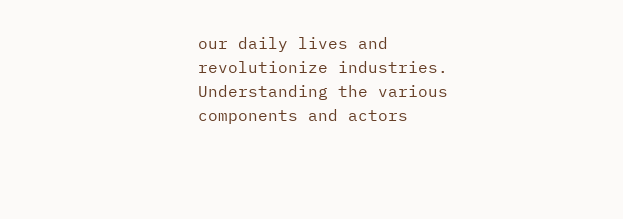our daily lives and revolutionize industries. Understanding the various components and actors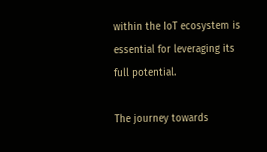within the IoT ecosystem is essential for leveraging its full potential.

The journey towards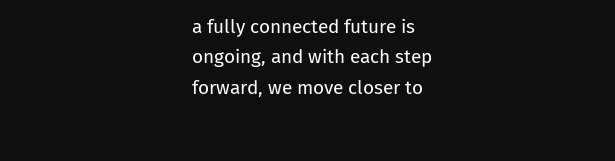a fully connected future is ongoing, and with each step forward, we move closer to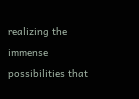realizing the immense possibilities that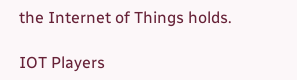the Internet of Things holds.

IOT Players